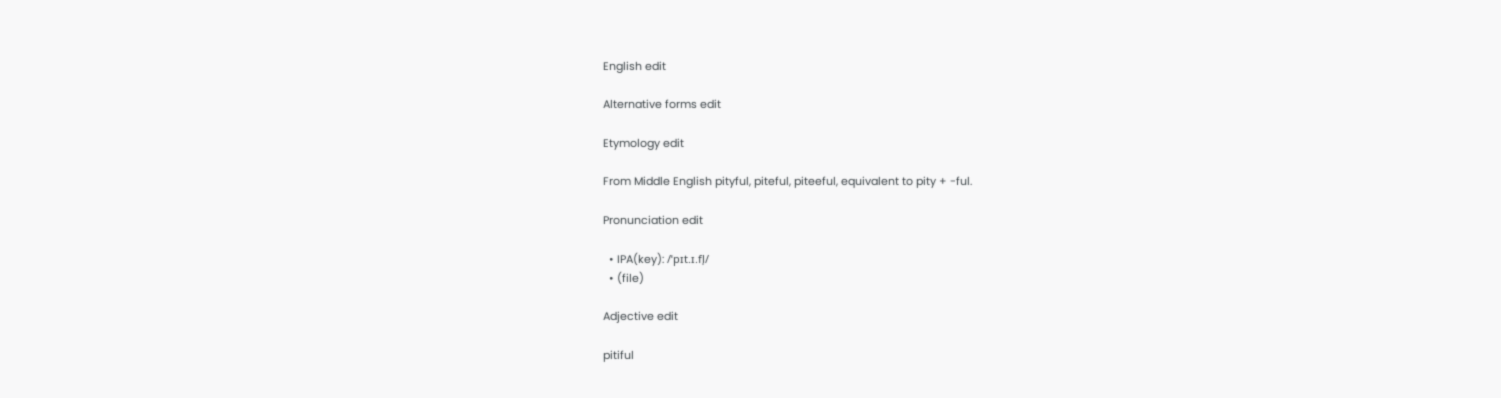English edit

Alternative forms edit

Etymology edit

From Middle English pityful, piteful, piteeful, equivalent to pity + -ful.

Pronunciation edit

  • IPA(key): /ˈpɪt.ɪ.fl̩/
  • (file)

Adjective edit

pitiful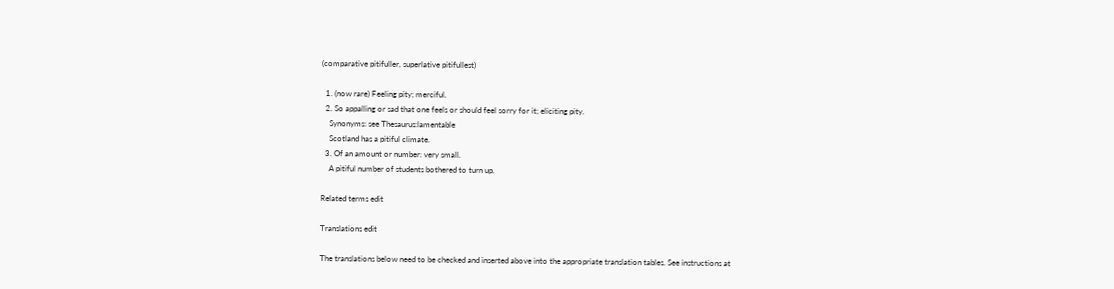(comparative pitifuller, superlative pitifullest)

  1. (now rare) Feeling pity; merciful.
  2. So appalling or sad that one feels or should feel sorry for it; eliciting pity.
    Synonyms: see Thesaurus:lamentable
    Scotland has a pitiful climate.
  3. Of an amount or number: very small.
    A pitiful number of students bothered to turn up.

Related terms edit

Translations edit

The translations below need to be checked and inserted above into the appropriate translation tables. See instructions at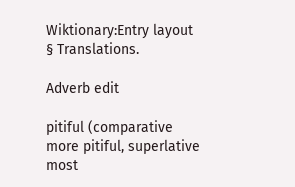Wiktionary:Entry layout § Translations.

Adverb edit

pitiful (comparative more pitiful, superlative most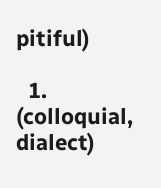pitiful)

  1. (colloquial, dialect)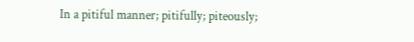In a pitiful manner; pitifully; piteously;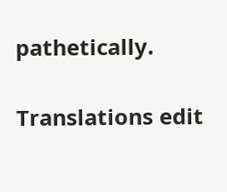pathetically.

Translations edit